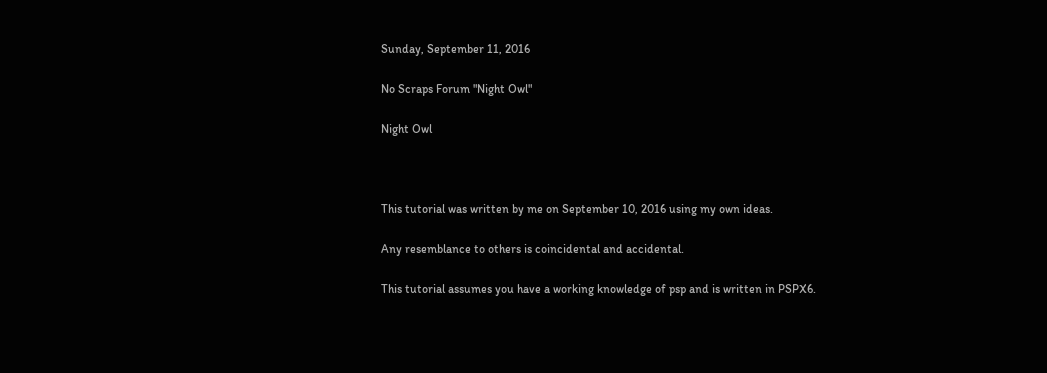Sunday, September 11, 2016

No Scraps Forum "Night Owl"

Night Owl



This tutorial was written by me on September 10, 2016 using my own ideas.

Any resemblance to others is coincidental and accidental.

This tutorial assumes you have a working knowledge of psp and is written in PSPX6.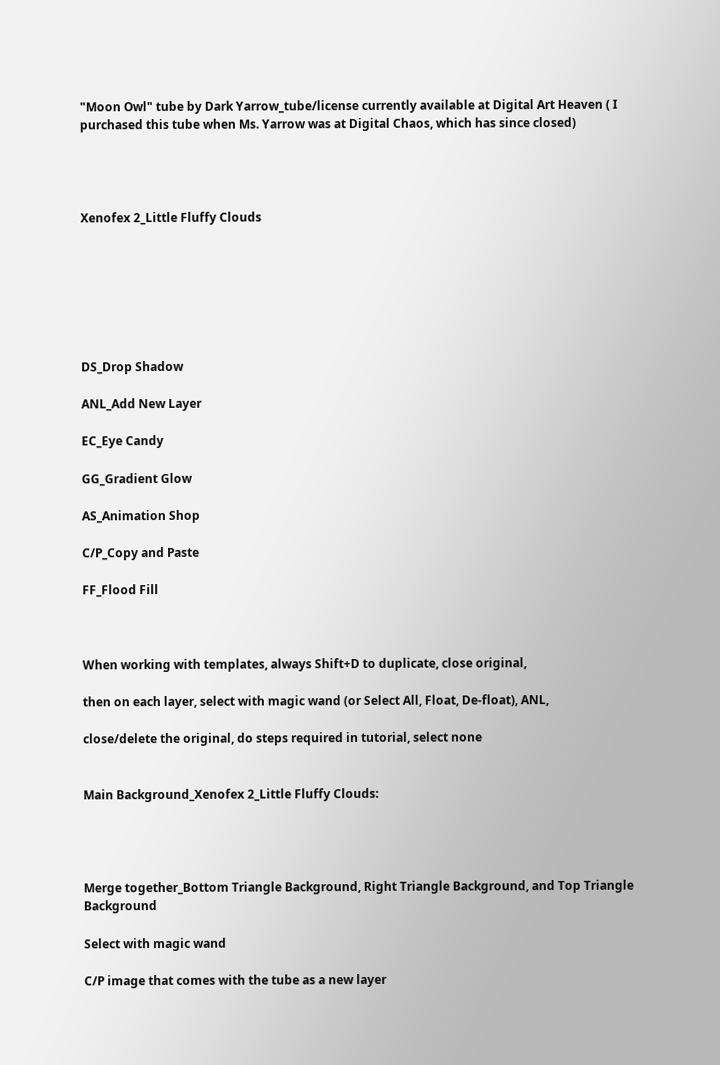"Moon Owl" tube by Dark Yarrow_tube/license currently available at Digital Art Heaven ( I purchased this tube when Ms. Yarrow was at Digital Chaos, which has since closed)




Xenofex 2_Little Fluffy Clouds







DS_Drop Shadow

ANL_Add New Layer

EC_Eye Candy

GG_Gradient Glow

AS_Animation Shop

C/P_Copy and Paste

FF_Flood Fill



When working with templates, always Shift+D to duplicate, close original,

then on each layer, select with magic wand (or Select All, Float, De-float), ANL,

close/delete the original, do steps required in tutorial, select none


Main Background_Xenofex 2_Little Fluffy Clouds:




Merge together_Bottom Triangle Background, Right Triangle Background, and Top Triangle Background

Select with magic wand

C/P image that comes with the tube as a new layer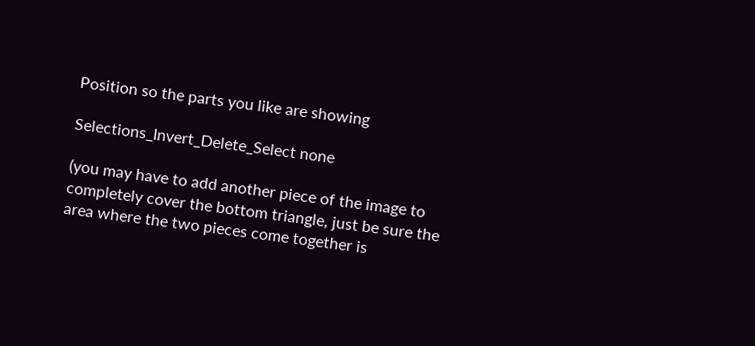Position so the parts you like are showing

Selections_Invert_Delete_Select none

(you may have to add another piece of the image to completely cover the bottom triangle, just be sure the area where the two pieces come together is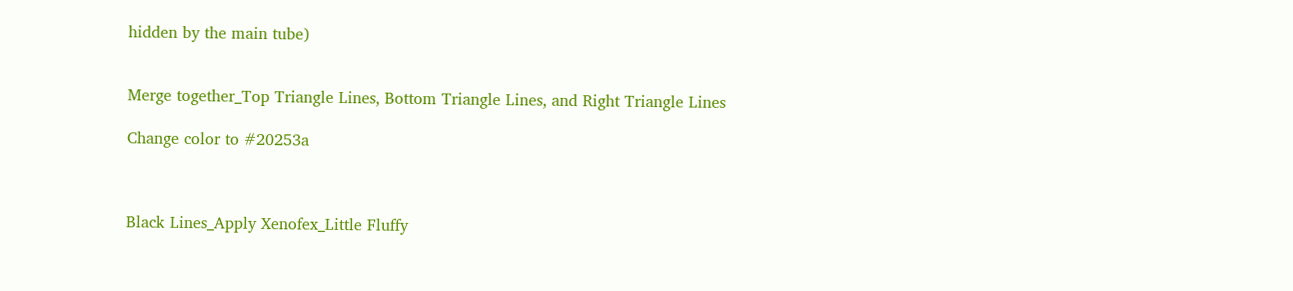hidden by the main tube)


Merge together_Top Triangle Lines, Bottom Triangle Lines, and Right Triangle Lines

Change color to #20253a



Black Lines_Apply Xenofex_Little Fluffy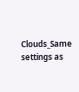Clouds_Same settings as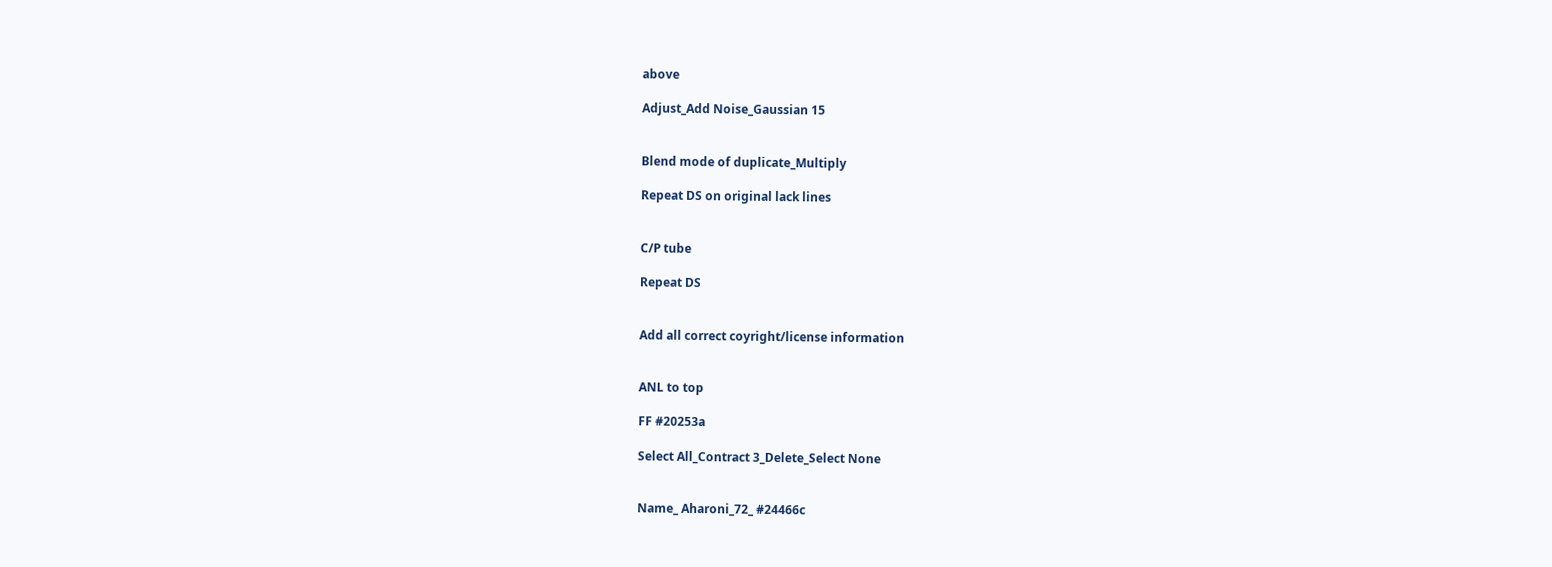above

Adjust_Add Noise_Gaussian 15


Blend mode of duplicate_Multiply

Repeat DS on original lack lines


C/P tube

Repeat DS


Add all correct coyright/license information


ANL to top

FF #20253a

Select All_Contract 3_Delete_Select None


Name_ Aharoni_72_ #24466c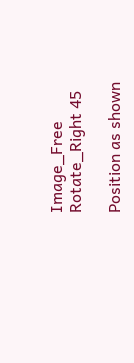Image_Free Rotate_Right 45

Position as shown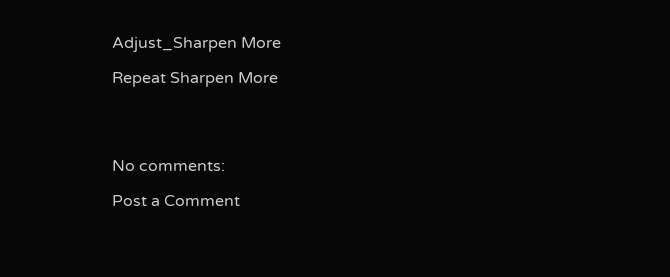Adjust_Sharpen More

Repeat Sharpen More




No comments:

Post a Comment